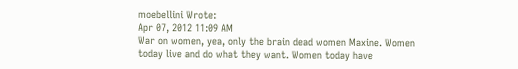moebellini Wrote:
Apr 07, 2012 11:09 AM
War on women, yea, only the brain dead women Maxine. Women today live and do what they want. Women today have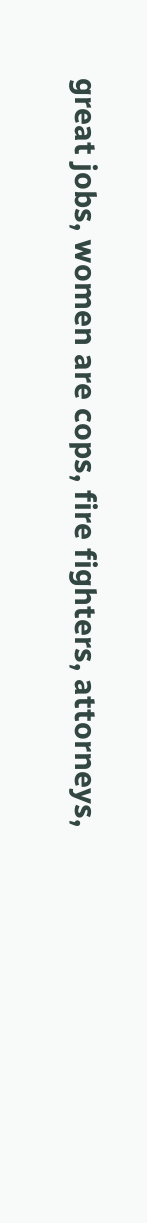great jobs, women are cops, fire fighters, attorneys,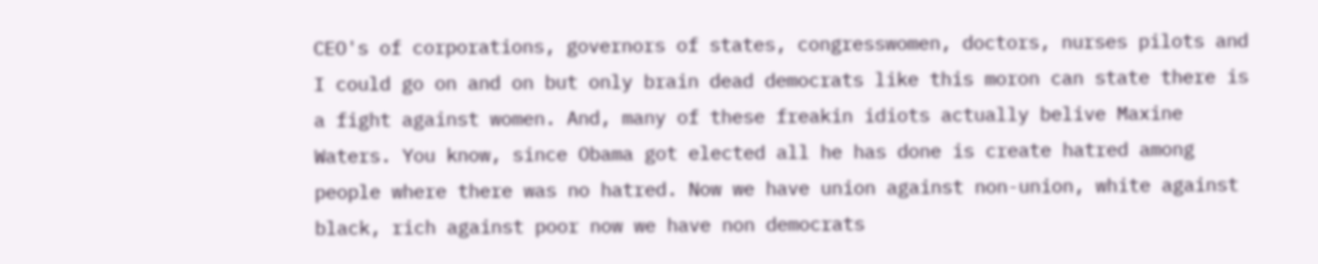CEO's of corporations, governors of states, congresswomen, doctors, nurses pilots and I could go on and on but only brain dead democrats like this moron can state there is a fight against women. And, many of these freakin idiots actually belive Maxine Waters. You know, since Obama got elected all he has done is create hatred among people where there was no hatred. Now we have union against non-union, white against black, rich against poor now we have non democrats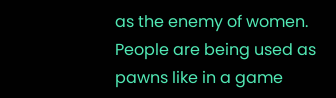as the enemy of women. People are being used as pawns like in a game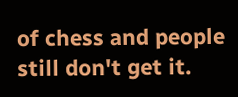of chess and people still don't get it.